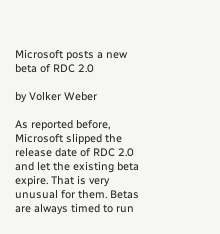Microsoft posts a new beta of RDC 2.0

by Volker Weber

As reported before, Microsoft slipped the release date of RDC 2.0 and let the existing beta expire. That is very unusual for them. Betas are always timed to run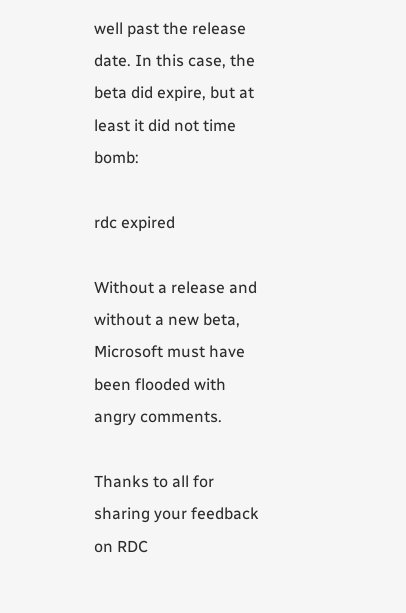well past the release date. In this case, the beta did expire, but at least it did not time bomb:

rdc expired

Without a release and without a new beta, Microsoft must have been flooded with angry comments.

Thanks to all for sharing your feedback on RDC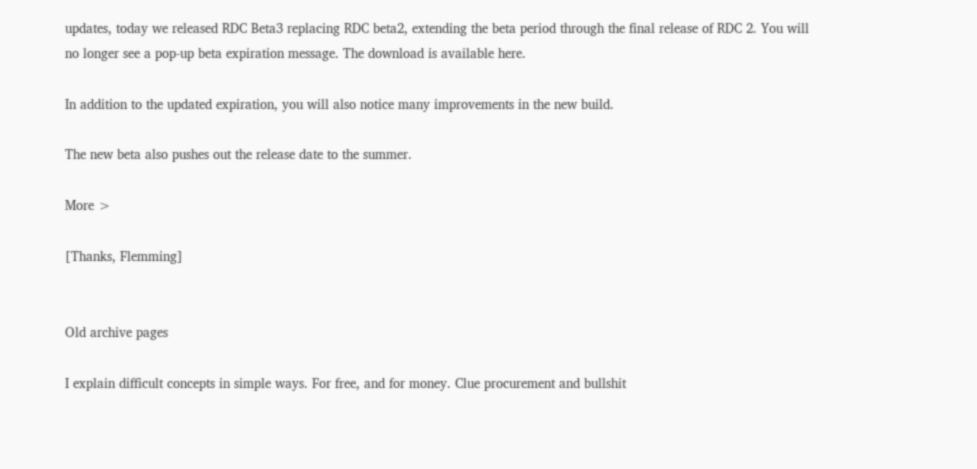updates, today we released RDC Beta3 replacing RDC beta2, extending the beta period through the final release of RDC 2. You will no longer see a pop-up beta expiration message. The download is available here.

In addition to the updated expiration, you will also notice many improvements in the new build.

The new beta also pushes out the release date to the summer.

More >

[Thanks, Flemming]


Old archive pages

I explain difficult concepts in simple ways. For free, and for money. Clue procurement and bullshit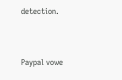detection.


Paypal vowe